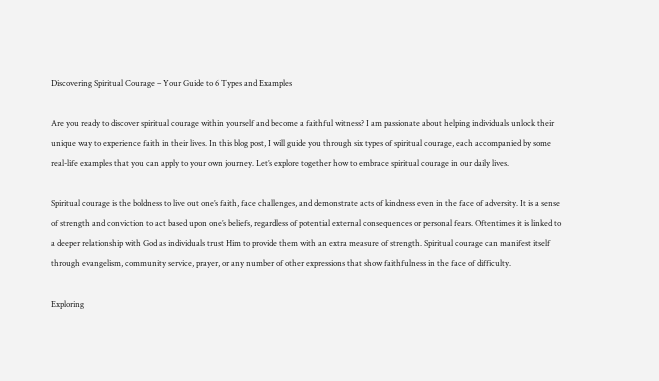Discovering Spiritual Courage – Your Guide to 6 Types and Examples

Are you ready to discover spiritual courage within yourself and become a faithful witness? I am passionate about helping individuals unlock their unique way to experience faith in their lives. In this blog post, I will guide you through six types of spiritual courage, each accompanied by some real-life examples that you can apply to your own journey. Let’s explore together how to embrace spiritual courage in our daily lives.

Spiritual courage is the boldness to live out one’s faith, face challenges, and demonstrate acts of kindness even in the face of adversity. It is a sense of strength and conviction to act based upon one’s beliefs, regardless of potential external consequences or personal fears. Oftentimes it is linked to a deeper relationship with God as individuals trust Him to provide them with an extra measure of strength. Spiritual courage can manifest itself through evangelism, community service, prayer, or any number of other expressions that show faithfulness in the face of difficulty.

Exploring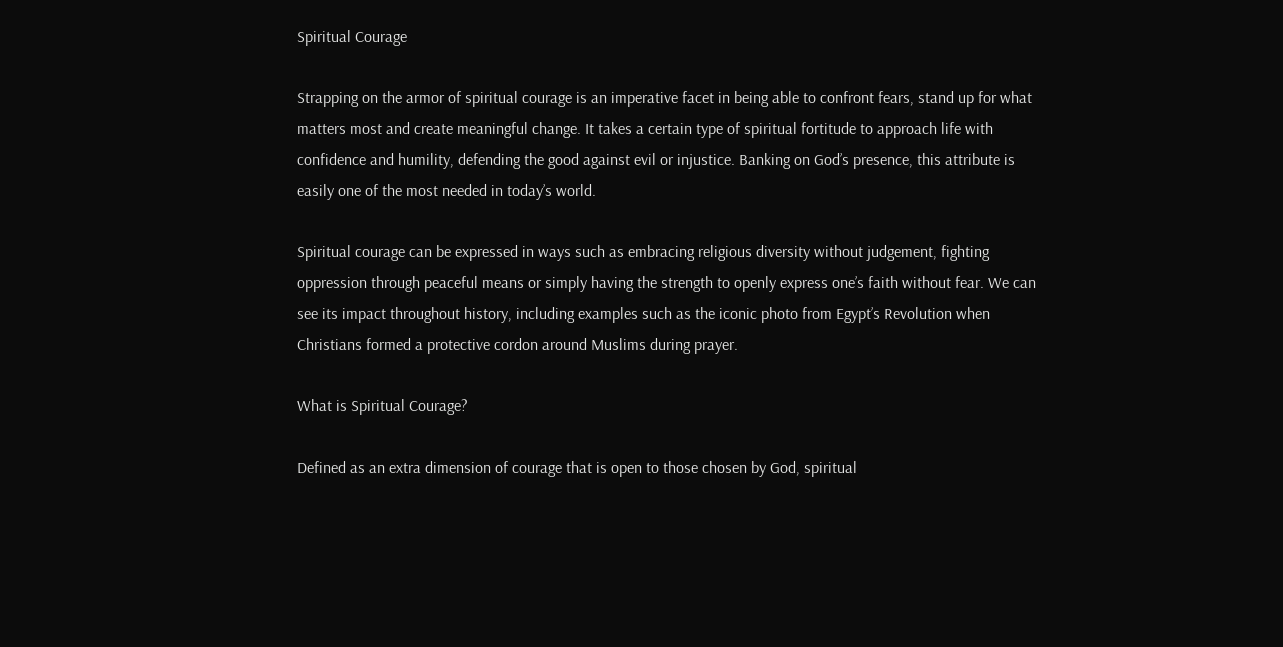Spiritual Courage

Strapping on the armor of spiritual courage is an imperative facet in being able to confront fears, stand up for what matters most and create meaningful change. It takes a certain type of spiritual fortitude to approach life with confidence and humility, defending the good against evil or injustice. Banking on God’s presence, this attribute is easily one of the most needed in today’s world.

Spiritual courage can be expressed in ways such as embracing religious diversity without judgement, fighting oppression through peaceful means or simply having the strength to openly express one’s faith without fear. We can see its impact throughout history, including examples such as the iconic photo from Egypt’s Revolution when Christians formed a protective cordon around Muslims during prayer.

What is Spiritual Courage?

Defined as an extra dimension of courage that is open to those chosen by God, spiritual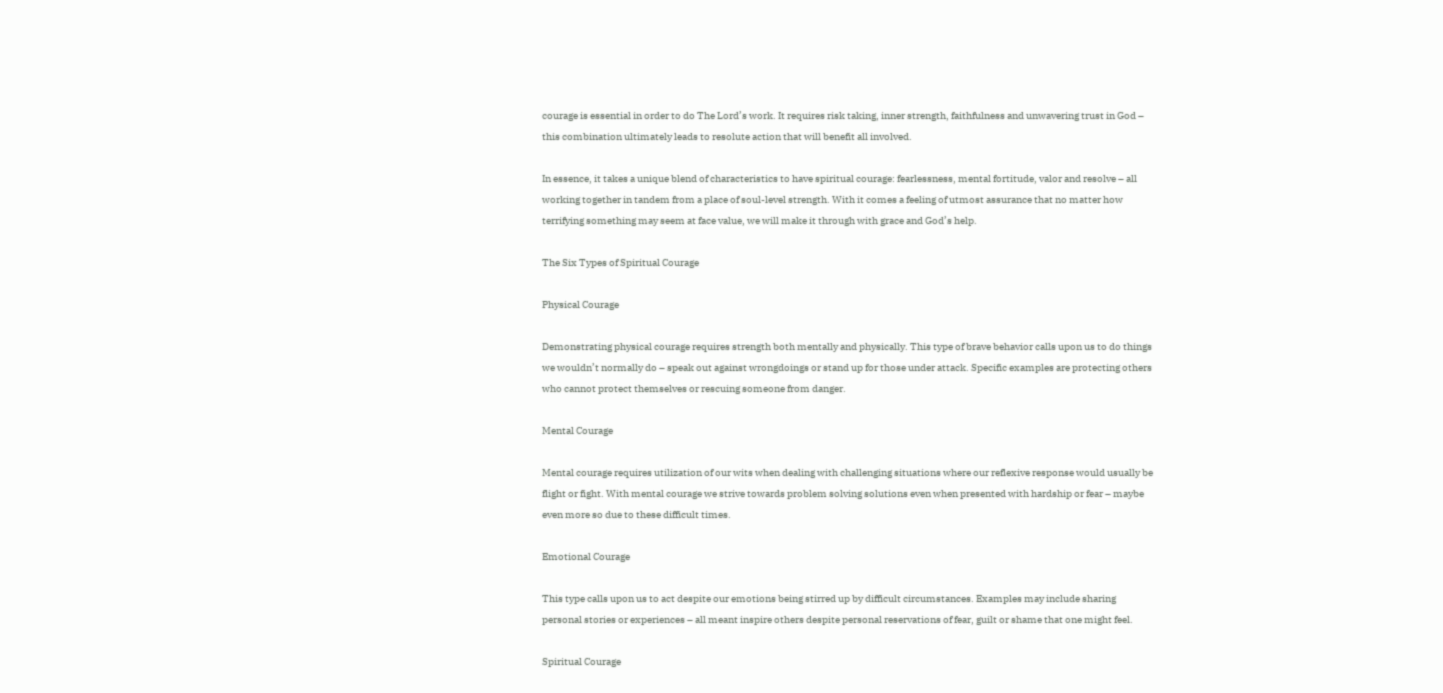courage is essential in order to do The Lord’s work. It requires risk taking, inner strength, faithfulness and unwavering trust in God – this combination ultimately leads to resolute action that will benefit all involved.

In essence, it takes a unique blend of characteristics to have spiritual courage: fearlessness, mental fortitude, valor and resolve – all working together in tandem from a place of soul-level strength. With it comes a feeling of utmost assurance that no matter how terrifying something may seem at face value, we will make it through with grace and God’s help.

The Six Types of Spiritual Courage

Physical Courage

Demonstrating physical courage requires strength both mentally and physically. This type of brave behavior calls upon us to do things we wouldn’t normally do – speak out against wrongdoings or stand up for those under attack. Specific examples are protecting others who cannot protect themselves or rescuing someone from danger.

Mental Courage

Mental courage requires utilization of our wits when dealing with challenging situations where our reflexive response would usually be flight or fight. With mental courage we strive towards problem solving solutions even when presented with hardship or fear – maybe even more so due to these difficult times.

Emotional Courage

This type calls upon us to act despite our emotions being stirred up by difficult circumstances. Examples may include sharing personal stories or experiences – all meant inspire others despite personal reservations of fear, guilt or shame that one might feel.

Spiritual Courage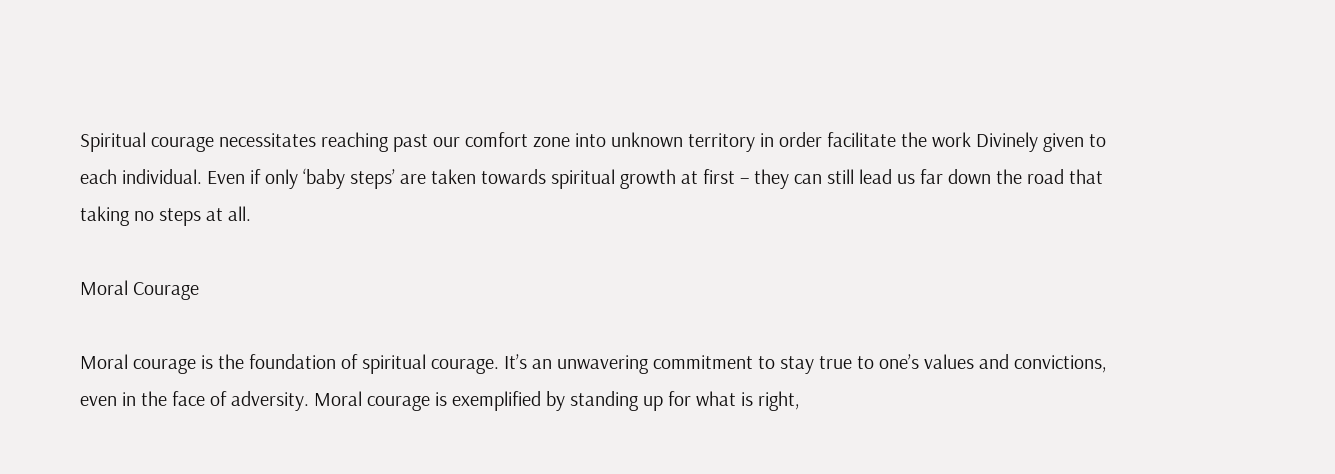Spiritual courage necessitates reaching past our comfort zone into unknown territory in order facilitate the work Divinely given to each individual. Even if only ‘baby steps’ are taken towards spiritual growth at first – they can still lead us far down the road that taking no steps at all.

Moral Courage

Moral courage is the foundation of spiritual courage. It’s an unwavering commitment to stay true to one’s values and convictions, even in the face of adversity. Moral courage is exemplified by standing up for what is right,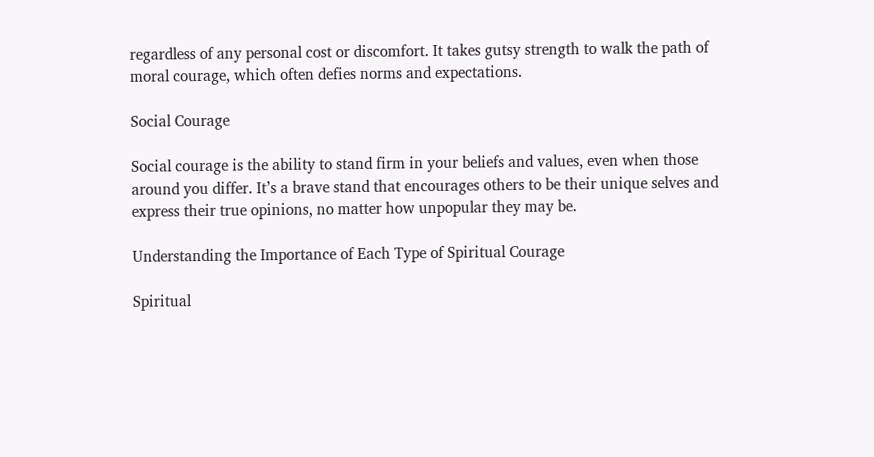regardless of any personal cost or discomfort. It takes gutsy strength to walk the path of moral courage, which often defies norms and expectations.

Social Courage

Social courage is the ability to stand firm in your beliefs and values, even when those around you differ. It’s a brave stand that encourages others to be their unique selves and express their true opinions, no matter how unpopular they may be.

Understanding the Importance of Each Type of Spiritual Courage

Spiritual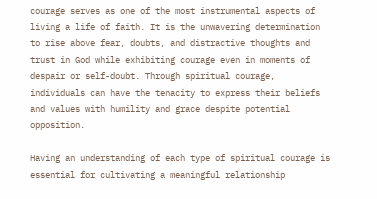courage serves as one of the most instrumental aspects of living a life of faith. It is the unwavering determination to rise above fear, doubts, and distractive thoughts and trust in God while exhibiting courage even in moments of despair or self-doubt. Through spiritual courage, individuals can have the tenacity to express their beliefs and values with humility and grace despite potential opposition.

Having an understanding of each type of spiritual courage is essential for cultivating a meaningful relationship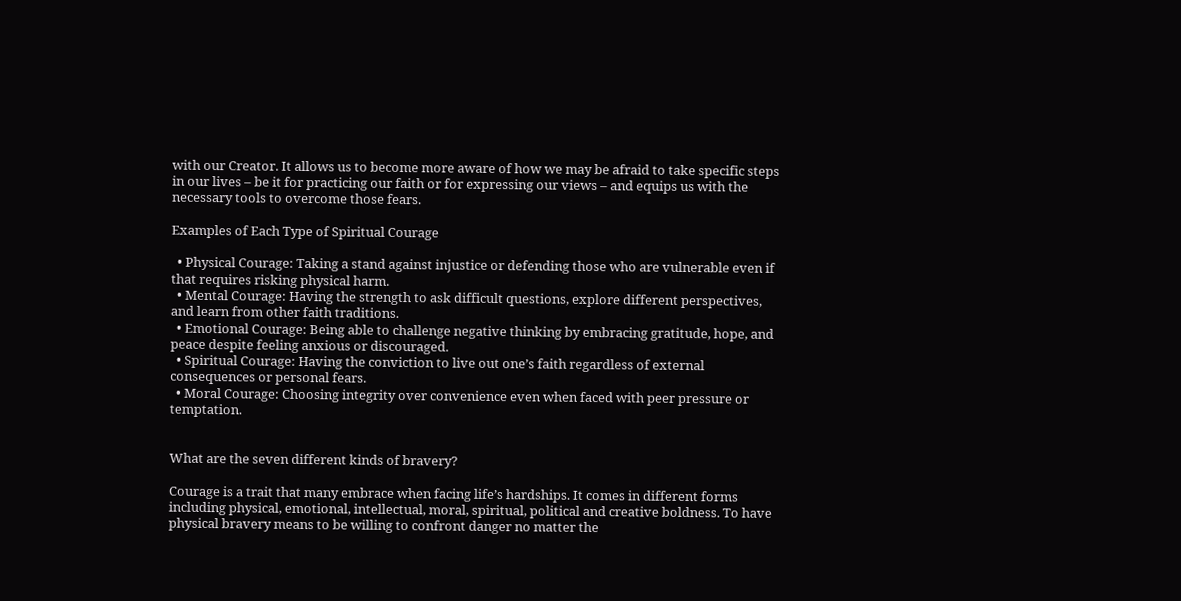with our Creator. It allows us to become more aware of how we may be afraid to take specific steps in our lives – be it for practicing our faith or for expressing our views – and equips us with the necessary tools to overcome those fears.

Examples of Each Type of Spiritual Courage

  • Physical Courage: Taking a stand against injustice or defending those who are vulnerable even if that requires risking physical harm.
  • Mental Courage: Having the strength to ask difficult questions, explore different perspectives, and learn from other faith traditions.
  • Emotional Courage: Being able to challenge negative thinking by embracing gratitude, hope, and peace despite feeling anxious or discouraged.
  • Spiritual Courage: Having the conviction to live out one’s faith regardless of external consequences or personal fears.
  • Moral Courage: Choosing integrity over convenience even when faced with peer pressure or temptation.


What are the seven different kinds of bravery?

Courage is a trait that many embrace when facing life’s hardships. It comes in different forms including physical, emotional, intellectual, moral, spiritual, political and creative boldness. To have physical bravery means to be willing to confront danger no matter the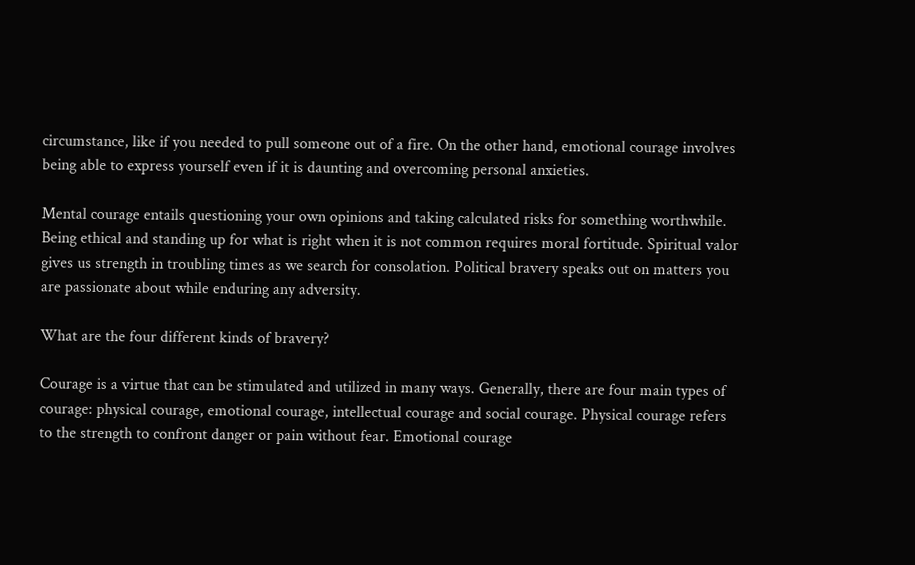circumstance, like if you needed to pull someone out of a fire. On the other hand, emotional courage involves being able to express yourself even if it is daunting and overcoming personal anxieties.

Mental courage entails questioning your own opinions and taking calculated risks for something worthwhile. Being ethical and standing up for what is right when it is not common requires moral fortitude. Spiritual valor gives us strength in troubling times as we search for consolation. Political bravery speaks out on matters you are passionate about while enduring any adversity.

What are the four different kinds of bravery?

Courage is a virtue that can be stimulated and utilized in many ways. Generally, there are four main types of courage: physical courage, emotional courage, intellectual courage and social courage. Physical courage refers to the strength to confront danger or pain without fear. Emotional courage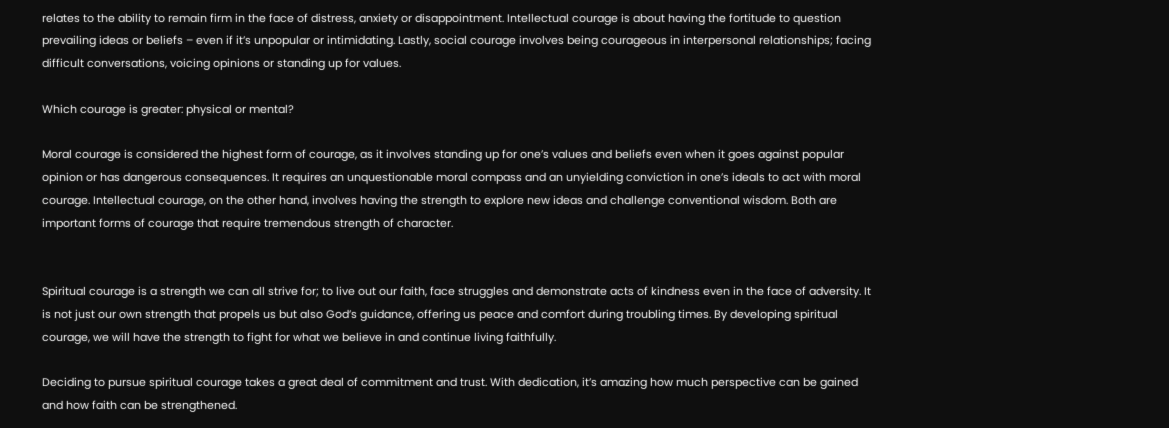relates to the ability to remain firm in the face of distress, anxiety or disappointment. Intellectual courage is about having the fortitude to question prevailing ideas or beliefs – even if it’s unpopular or intimidating. Lastly, social courage involves being courageous in interpersonal relationships; facing difficult conversations, voicing opinions or standing up for values.

Which courage is greater: physical or mental?

Moral courage is considered the highest form of courage, as it involves standing up for one’s values and beliefs even when it goes against popular opinion or has dangerous consequences. It requires an unquestionable moral compass and an unyielding conviction in one’s ideals to act with moral courage. Intellectual courage, on the other hand, involves having the strength to explore new ideas and challenge conventional wisdom. Both are important forms of courage that require tremendous strength of character.


Spiritual courage is a strength we can all strive for; to live out our faith, face struggles and demonstrate acts of kindness even in the face of adversity. It is not just our own strength that propels us but also God’s guidance, offering us peace and comfort during troubling times. By developing spiritual courage, we will have the strength to fight for what we believe in and continue living faithfully.

Deciding to pursue spiritual courage takes a great deal of commitment and trust. With dedication, it’s amazing how much perspective can be gained and how faith can be strengthened.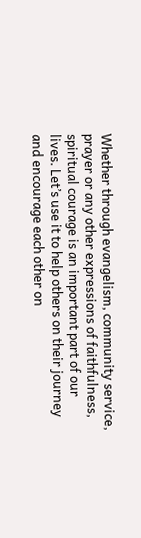Whether through evangelism, community service, prayer or any other expressions of faithfulness, spiritual courage is an important part of our lives. Let’s use it to help others on their journey and encourage each other on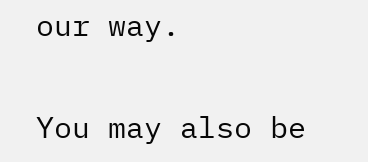our way.

You may also be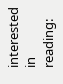interested in reading: